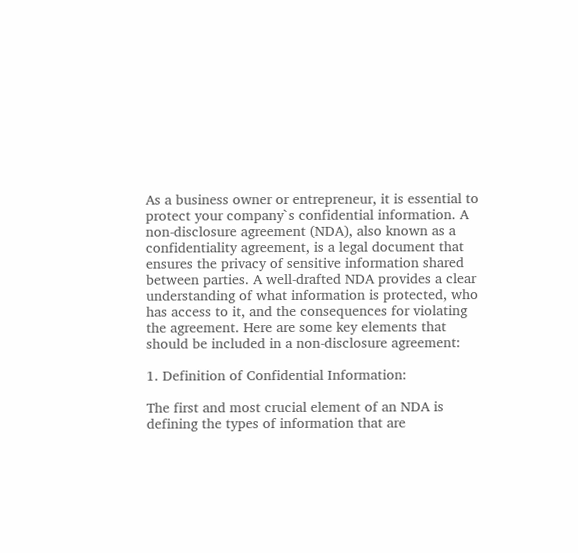As a business owner or entrepreneur, it is essential to protect your company`s confidential information. A non-disclosure agreement (NDA), also known as a confidentiality agreement, is a legal document that ensures the privacy of sensitive information shared between parties. A well-drafted NDA provides a clear understanding of what information is protected, who has access to it, and the consequences for violating the agreement. Here are some key elements that should be included in a non-disclosure agreement:

1. Definition of Confidential Information:

The first and most crucial element of an NDA is defining the types of information that are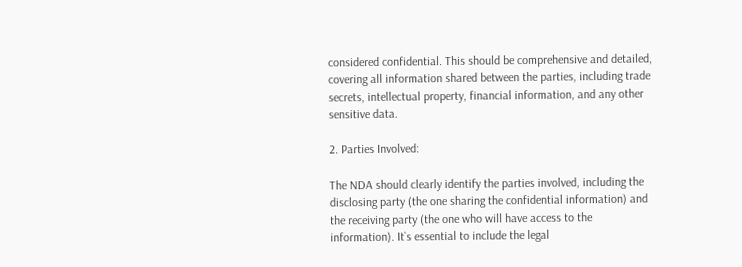considered confidential. This should be comprehensive and detailed, covering all information shared between the parties, including trade secrets, intellectual property, financial information, and any other sensitive data.

2. Parties Involved:

The NDA should clearly identify the parties involved, including the disclosing party (the one sharing the confidential information) and the receiving party (the one who will have access to the information). It`s essential to include the legal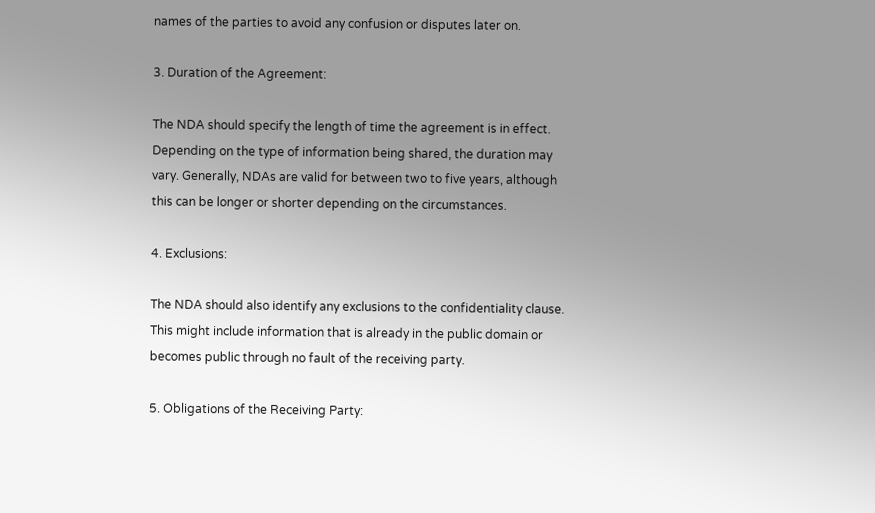names of the parties to avoid any confusion or disputes later on.

3. Duration of the Agreement:

The NDA should specify the length of time the agreement is in effect. Depending on the type of information being shared, the duration may vary. Generally, NDAs are valid for between two to five years, although this can be longer or shorter depending on the circumstances.

4. Exclusions:

The NDA should also identify any exclusions to the confidentiality clause. This might include information that is already in the public domain or becomes public through no fault of the receiving party.

5. Obligations of the Receiving Party: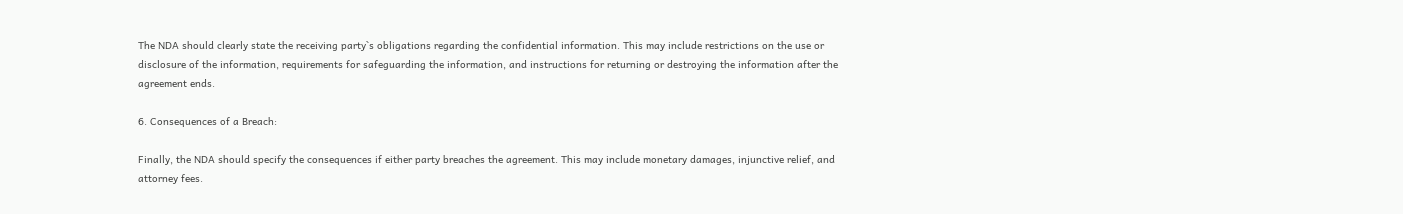The NDA should clearly state the receiving party`s obligations regarding the confidential information. This may include restrictions on the use or disclosure of the information, requirements for safeguarding the information, and instructions for returning or destroying the information after the agreement ends.

6. Consequences of a Breach:

Finally, the NDA should specify the consequences if either party breaches the agreement. This may include monetary damages, injunctive relief, and attorney fees.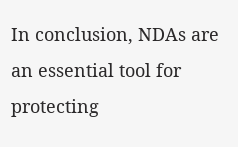In conclusion, NDAs are an essential tool for protecting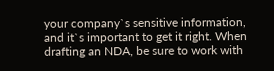your company`s sensitive information, and it`s important to get it right. When drafting an NDA, be sure to work with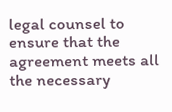legal counsel to ensure that the agreement meets all the necessary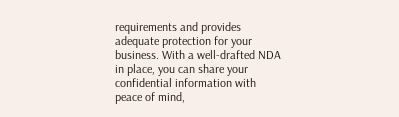requirements and provides adequate protection for your business. With a well-drafted NDA in place, you can share your confidential information with peace of mind,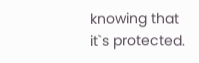knowing that it`s protected.